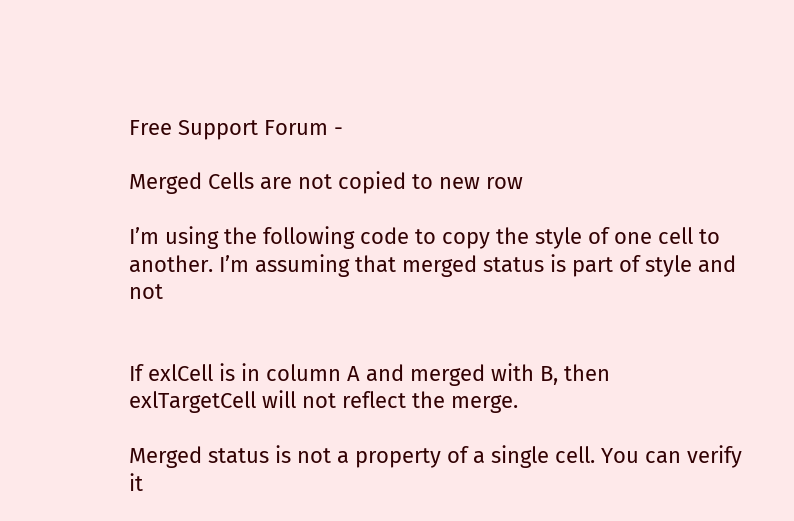Free Support Forum -

Merged Cells are not copied to new row

I’m using the following code to copy the style of one cell to
another. I’m assuming that merged status is part of style and not


If exlCell is in column A and merged with B, then exlTargetCell will not reflect the merge.

Merged status is not a property of a single cell. You can verify it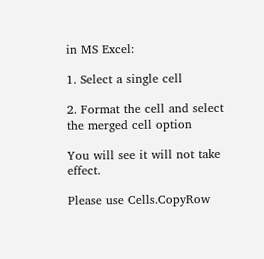in MS Excel:

1. Select a single cell

2. Format the cell and select the merged cell option

You will see it will not take effect.

Please use Cells.CopyRow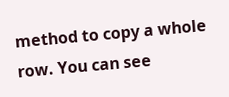method to copy a whole row. You can see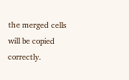the merged cells will be copied correctly.